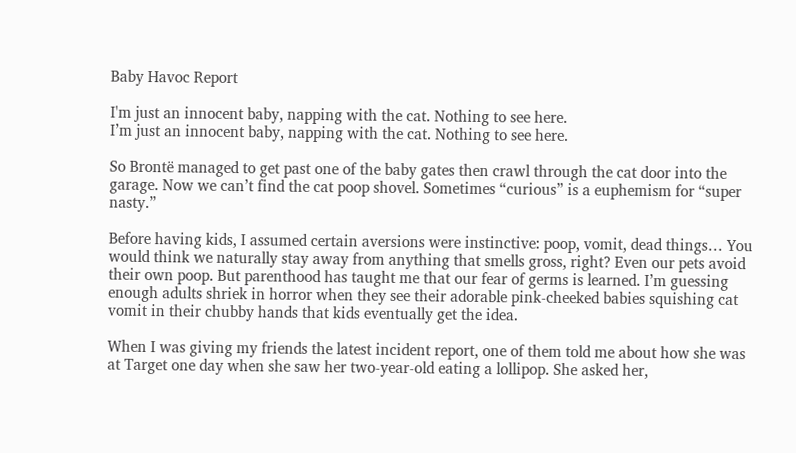Baby Havoc Report

I'm just an innocent baby, napping with the cat. Nothing to see here.
I’m just an innocent baby, napping with the cat. Nothing to see here.

So Brontë managed to get past one of the baby gates then crawl through the cat door into the garage. Now we can’t find the cat poop shovel. Sometimes “curious” is a euphemism for “super nasty.”

Before having kids, I assumed certain aversions were instinctive: poop, vomit, dead things… You would think we naturally stay away from anything that smells gross, right? Even our pets avoid their own poop. But parenthood has taught me that our fear of germs is learned. I’m guessing enough adults shriek in horror when they see their adorable pink-cheeked babies squishing cat vomit in their chubby hands that kids eventually get the idea.

When I was giving my friends the latest incident report, one of them told me about how she was at Target one day when she saw her two-year-old eating a lollipop. She asked her,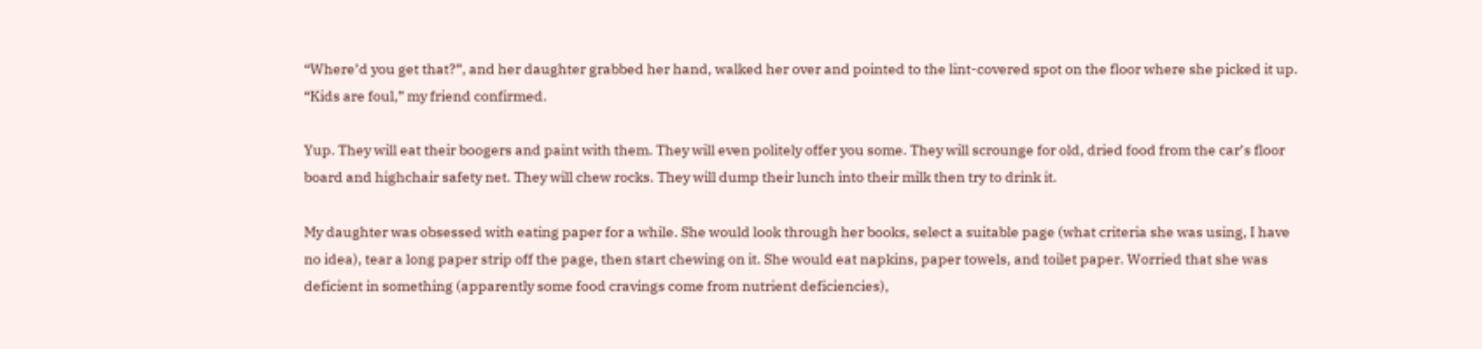“Where’d you get that?”, and her daughter grabbed her hand, walked her over and pointed to the lint-covered spot on the floor where she picked it up. “Kids are foul,” my friend confirmed.

Yup. They will eat their boogers and paint with them. They will even politely offer you some. They will scrounge for old, dried food from the car’s floor board and highchair safety net. They will chew rocks. They will dump their lunch into their milk then try to drink it.

My daughter was obsessed with eating paper for a while. She would look through her books, select a suitable page (what criteria she was using, I have no idea), tear a long paper strip off the page, then start chewing on it. She would eat napkins, paper towels, and toilet paper. Worried that she was deficient in something (apparently some food cravings come from nutrient deficiencies),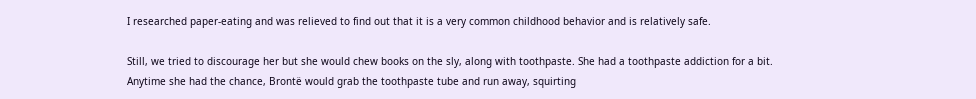I researched paper-eating and was relieved to find out that it is a very common childhood behavior and is relatively safe.

Still, we tried to discourage her but she would chew books on the sly, along with toothpaste. She had a toothpaste addiction for a bit. Anytime she had the chance, Brontë would grab the toothpaste tube and run away, squirting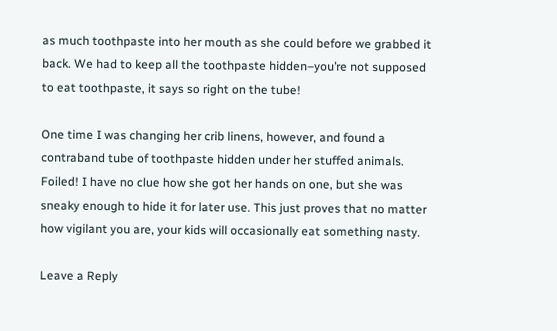as much toothpaste into her mouth as she could before we grabbed it back. We had to keep all the toothpaste hidden–you’re not supposed to eat toothpaste, it says so right on the tube!

One time I was changing her crib linens, however, and found a contraband tube of toothpaste hidden under her stuffed animals. Foiled! I have no clue how she got her hands on one, but she was sneaky enough to hide it for later use. This just proves that no matter how vigilant you are, your kids will occasionally eat something nasty.

Leave a Reply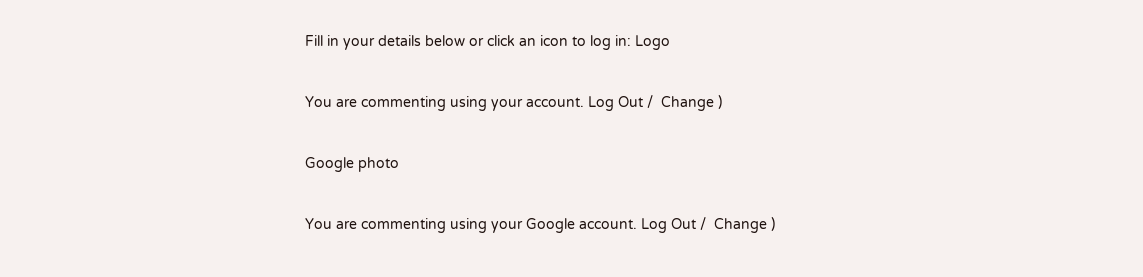Fill in your details below or click an icon to log in: Logo

You are commenting using your account. Log Out /  Change )

Google photo

You are commenting using your Google account. Log Out /  Change )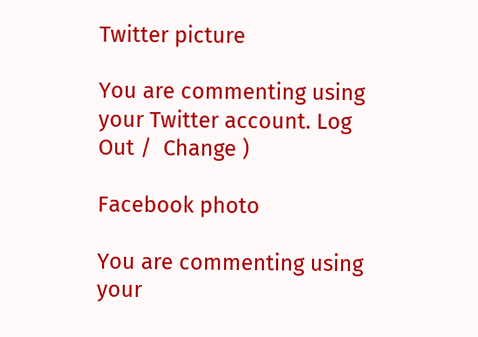Twitter picture

You are commenting using your Twitter account. Log Out /  Change )

Facebook photo

You are commenting using your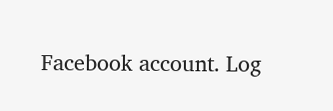Facebook account. Log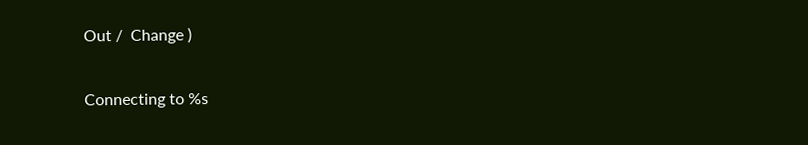Out /  Change )

Connecting to %s